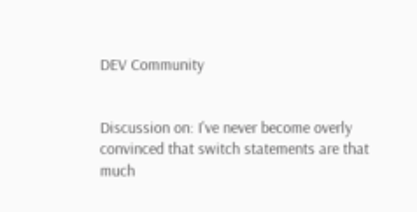DEV Community


Discussion on: I've never become overly convinced that switch statements are that much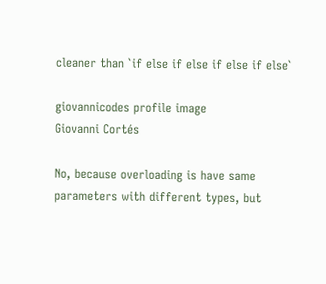cleaner than `if else if else if else if else`

giovannicodes profile image
Giovanni Cortés

No, because overloading is have same parameters with different types, but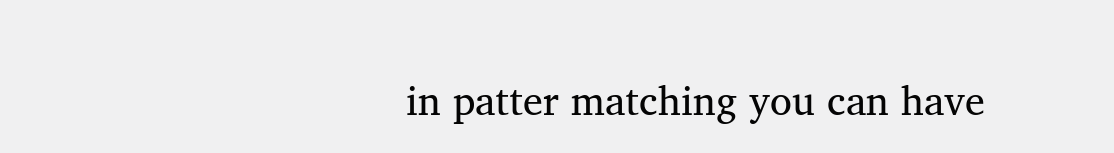in patter matching you can have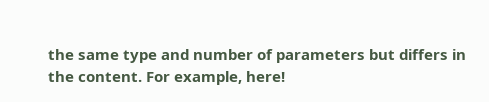the same type and number of parameters but differs in the content. For example, here!